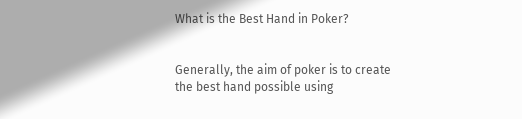What is the Best Hand in Poker?


Generally, the aim of poker is to create the best hand possible using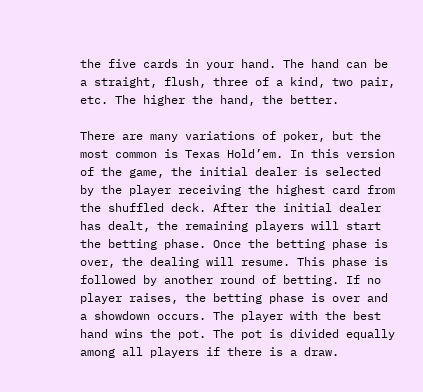the five cards in your hand. The hand can be a straight, flush, three of a kind, two pair, etc. The higher the hand, the better.

There are many variations of poker, but the most common is Texas Hold’em. In this version of the game, the initial dealer is selected by the player receiving the highest card from the shuffled deck. After the initial dealer has dealt, the remaining players will start the betting phase. Once the betting phase is over, the dealing will resume. This phase is followed by another round of betting. If no player raises, the betting phase is over and a showdown occurs. The player with the best hand wins the pot. The pot is divided equally among all players if there is a draw.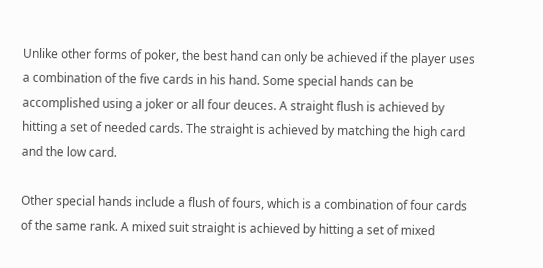Unlike other forms of poker, the best hand can only be achieved if the player uses a combination of the five cards in his hand. Some special hands can be accomplished using a joker or all four deuces. A straight flush is achieved by hitting a set of needed cards. The straight is achieved by matching the high card and the low card.

Other special hands include a flush of fours, which is a combination of four cards of the same rank. A mixed suit straight is achieved by hitting a set of mixed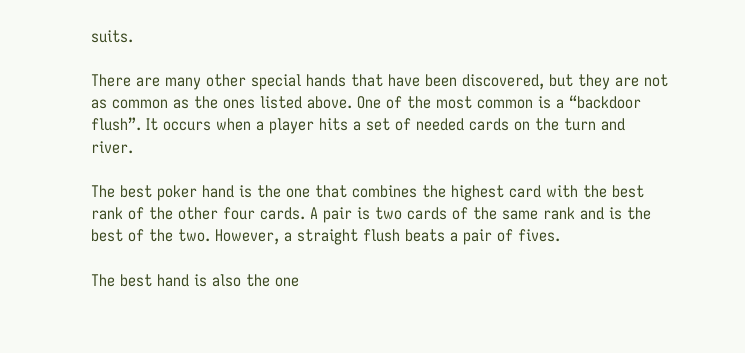suits.

There are many other special hands that have been discovered, but they are not as common as the ones listed above. One of the most common is a “backdoor flush”. It occurs when a player hits a set of needed cards on the turn and river.

The best poker hand is the one that combines the highest card with the best rank of the other four cards. A pair is two cards of the same rank and is the best of the two. However, a straight flush beats a pair of fives.

The best hand is also the one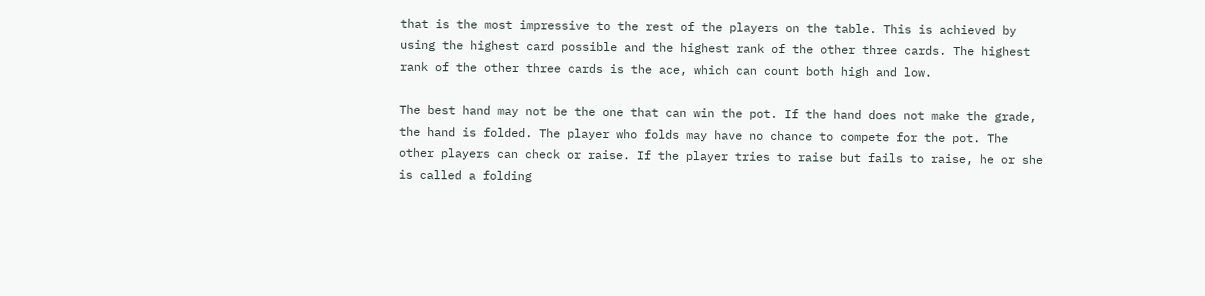that is the most impressive to the rest of the players on the table. This is achieved by using the highest card possible and the highest rank of the other three cards. The highest rank of the other three cards is the ace, which can count both high and low.

The best hand may not be the one that can win the pot. If the hand does not make the grade, the hand is folded. The player who folds may have no chance to compete for the pot. The other players can check or raise. If the player tries to raise but fails to raise, he or she is called a folding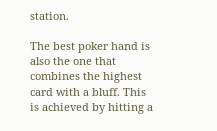station.

The best poker hand is also the one that combines the highest card with a bluff. This is achieved by hitting a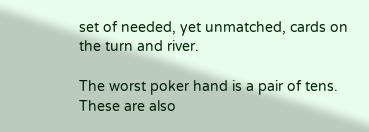set of needed, yet unmatched, cards on the turn and river.

The worst poker hand is a pair of tens. These are also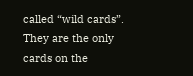called “wild cards”. They are the only cards on the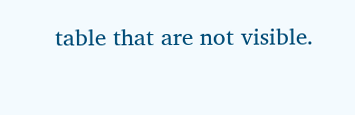table that are not visible.